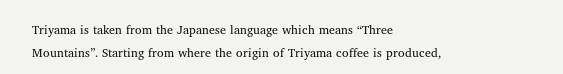Triyama is taken from the Japanese language which means “Three Mountains”. Starting from where the origin of Triyama coffee is produced,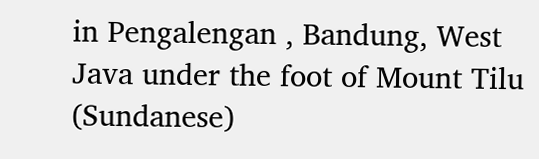in Pengalengan , Bandung, West Java under the foot of Mount Tilu (Sundanese)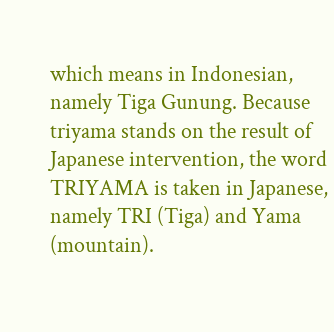which means in Indonesian, namely Tiga Gunung. Because triyama stands on the result of Japanese intervention, the word TRIYAMA is taken in Japanese, namely TRI (Tiga) and Yama (mountain).